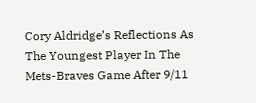Cory Aldridge’s Reflections As The Youngest Player In The Mets-Braves Game After 9/11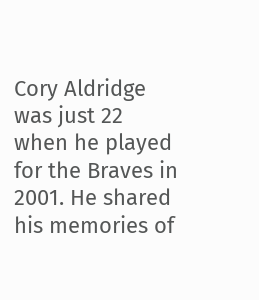Cory Aldridge was just 22 when he played for the Braves in 2001. He shared his memories of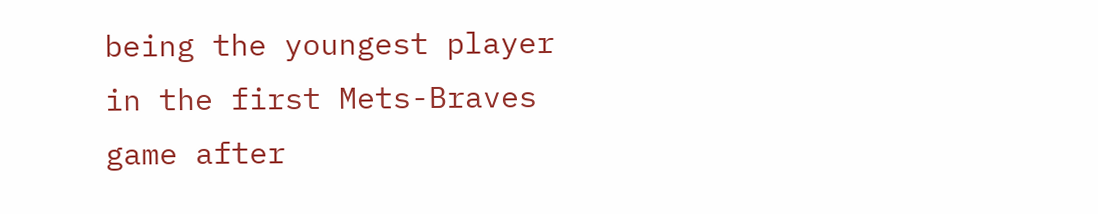being the youngest player in the first Mets-Braves game after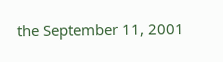the September 11, 2001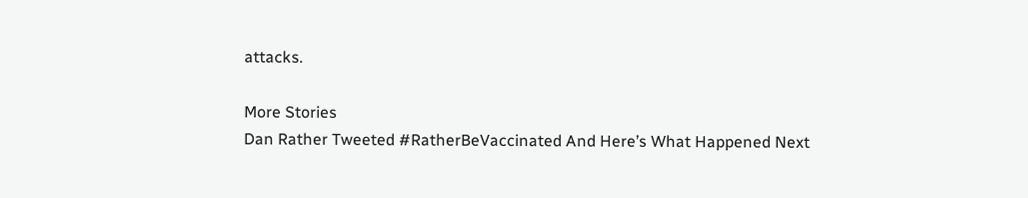attacks.

More Stories
Dan Rather Tweeted #RatherBeVaccinated And Here’s What Happened Next